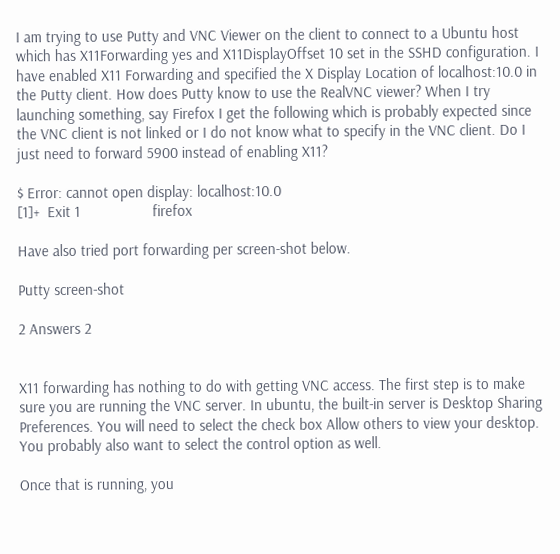I am trying to use Putty and VNC Viewer on the client to connect to a Ubuntu host which has X11Forwarding yes and X11DisplayOffset 10 set in the SSHD configuration. I have enabled X11 Forwarding and specified the X Display Location of localhost:10.0 in the Putty client. How does Putty know to use the RealVNC viewer? When I try launching something, say Firefox I get the following which is probably expected since the VNC client is not linked or I do not know what to specify in the VNC client. Do I just need to forward 5900 instead of enabling X11?

$ Error: cannot open display: localhost:10.0
[1]+  Exit 1                  firefox

Have also tried port forwarding per screen-shot below.

Putty screen-shot

2 Answers 2


X11 forwarding has nothing to do with getting VNC access. The first step is to make sure you are running the VNC server. In ubuntu, the built-in server is Desktop Sharing Preferences. You will need to select the check box Allow others to view your desktop. You probably also want to select the control option as well.

Once that is running, you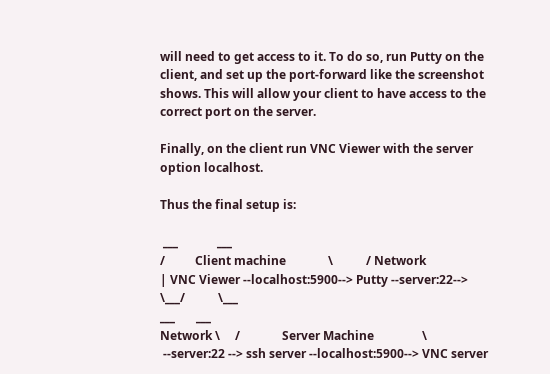will need to get access to it. To do so, run Putty on the client, and set up the port-forward like the screenshot shows. This will allow your client to have access to the correct port on the server.

Finally, on the client run VNC Viewer with the server option localhost.

Thus the final setup is:

 ___             ___
/          Client machine              \           / Network
| VNC Viewer --localhost:5900--> Putty --server:22-->
\___/           \___
___       ___
Network \     /              Server Machine                \
 --server:22 --> ssh server --localhost:5900--> VNC server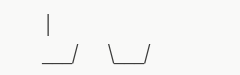|
___/     \___/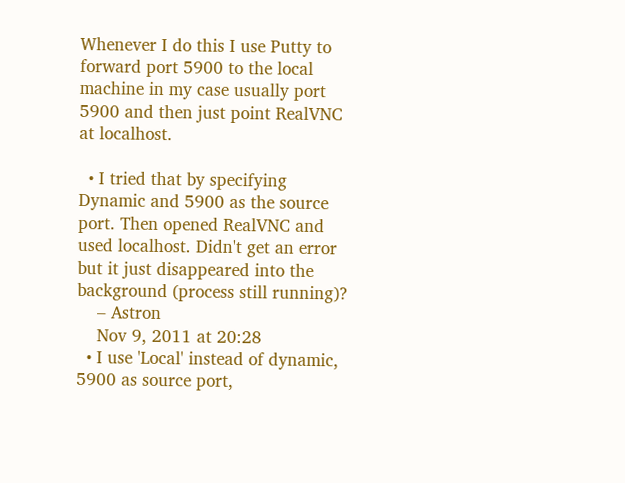Whenever I do this I use Putty to forward port 5900 to the local machine in my case usually port 5900 and then just point RealVNC at localhost.

  • I tried that by specifying Dynamic and 5900 as the source port. Then opened RealVNC and used localhost. Didn't get an error but it just disappeared into the background (process still running)?
    – Astron
    Nov 9, 2011 at 20:28
  • I use 'Local' instead of dynamic, 5900 as source port,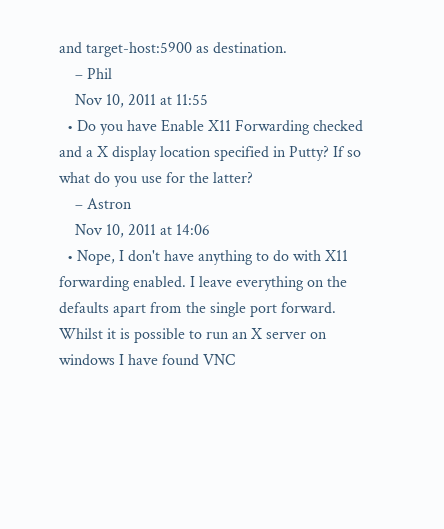and target-host:5900 as destination.
    – Phil
    Nov 10, 2011 at 11:55
  • Do you have Enable X11 Forwarding checked and a X display location specified in Putty? If so what do you use for the latter?
    – Astron
    Nov 10, 2011 at 14:06
  • Nope, I don't have anything to do with X11 forwarding enabled. I leave everything on the defaults apart from the single port forward. Whilst it is possible to run an X server on windows I have found VNC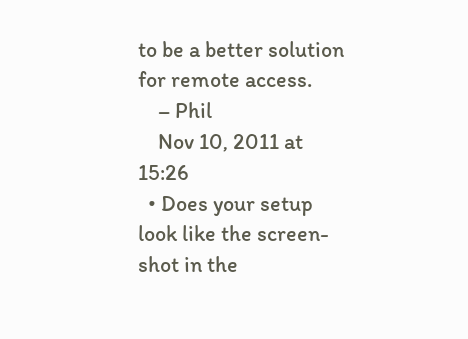to be a better solution for remote access.
    – Phil
    Nov 10, 2011 at 15:26
  • Does your setup look like the screen-shot in the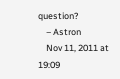question?
    – Astron
    Nov 11, 2011 at 19:09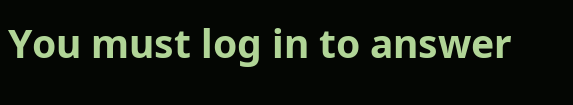You must log in to answer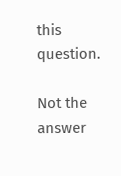this question.

Not the answer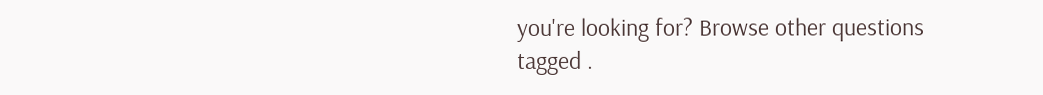you're looking for? Browse other questions tagged .